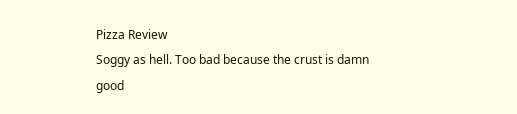Pizza Review
Soggy as hell. Too bad because the crust is damn good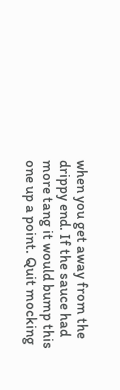when you get away from the drippy end. If the sauce had more tang it would bump this one up a point. Quit mocking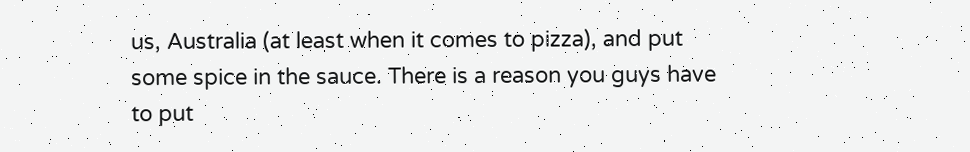us, Australia (at least when it comes to pizza), and put some spice in the sauce. There is a reason you guys have to put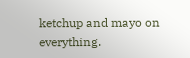ketchup and mayo on everything.